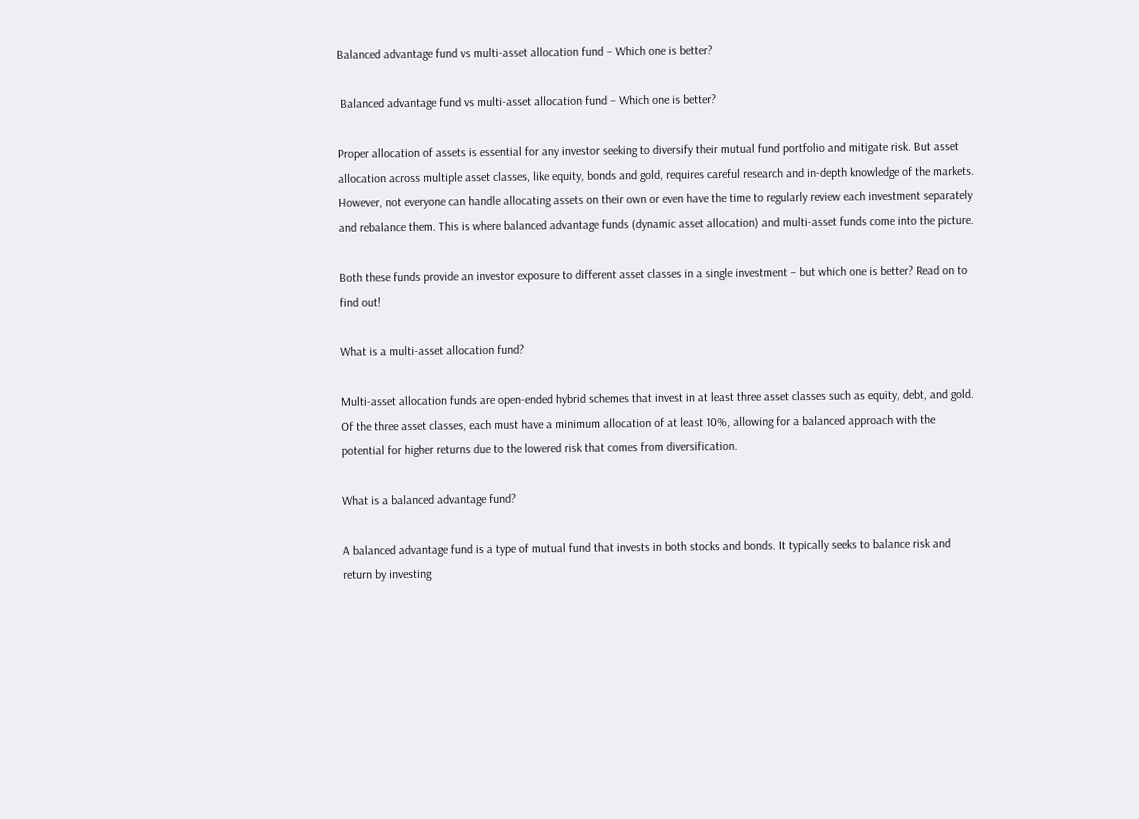Balanced advantage fund vs multi-asset allocation fund – Which one is better?

 Balanced advantage fund vs multi-asset allocation fund – Which one is better?

Proper allocation of assets is essential for any investor seeking to diversify their mutual fund portfolio and mitigate risk. But asset allocation across multiple asset classes, like equity, bonds and gold, requires careful research and in-depth knowledge of the markets. However, not everyone can handle allocating assets on their own or even have the time to regularly review each investment separately and rebalance them. This is where balanced advantage funds (dynamic asset allocation) and multi-asset funds come into the picture.

Both these funds provide an investor exposure to different asset classes in a single investment – but which one is better? Read on to find out!

What is a multi-asset allocation fund?

Multi-asset allocation funds are open-ended hybrid schemes that invest in at least three asset classes such as equity, debt, and gold. Of the three asset classes, each must have a minimum allocation of at least 10%, allowing for a balanced approach with the potential for higher returns due to the lowered risk that comes from diversification.

What is a balanced advantage fund?

A balanced advantage fund is a type of mutual fund that invests in both stocks and bonds. It typically seeks to balance risk and return by investing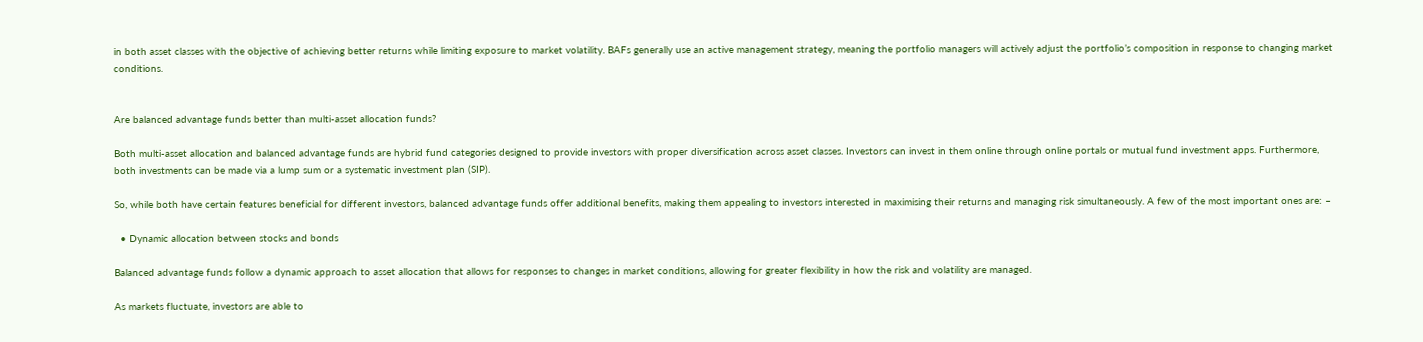in both asset classes with the objective of achieving better returns while limiting exposure to market volatility. BAFs generally use an active management strategy, meaning the portfolio managers will actively adjust the portfolio’s composition in response to changing market conditions.


Are balanced advantage funds better than multi-asset allocation funds?

Both multi-asset allocation and balanced advantage funds are hybrid fund categories designed to provide investors with proper diversification across asset classes. Investors can invest in them online through online portals or mutual fund investment apps. Furthermore, both investments can be made via a lump sum or a systematic investment plan (SIP).

So, while both have certain features beneficial for different investors, balanced advantage funds offer additional benefits, making them appealing to investors interested in maximising their returns and managing risk simultaneously. A few of the most important ones are: –

  • Dynamic allocation between stocks and bonds

Balanced advantage funds follow a dynamic approach to asset allocation that allows for responses to changes in market conditions, allowing for greater flexibility in how the risk and volatility are managed.

As markets fluctuate, investors are able to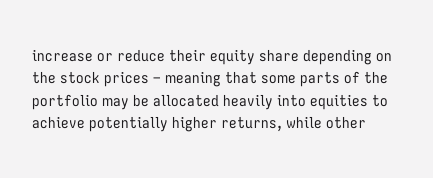increase or reduce their equity share depending on the stock prices – meaning that some parts of the portfolio may be allocated heavily into equities to achieve potentially higher returns, while other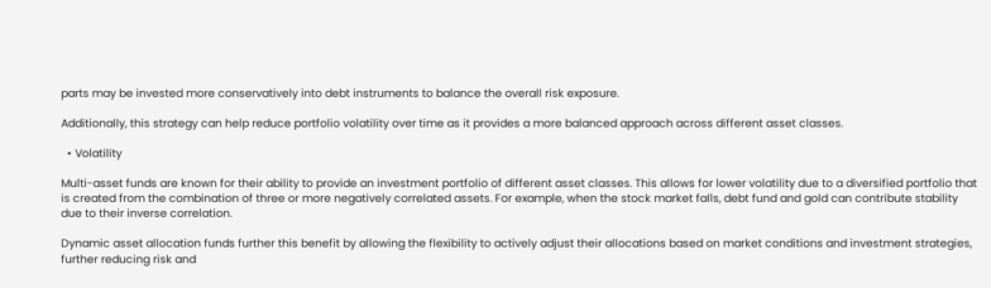parts may be invested more conservatively into debt instruments to balance the overall risk exposure.

Additionally, this strategy can help reduce portfolio volatility over time as it provides a more balanced approach across different asset classes.

  • Volatility

Multi-asset funds are known for their ability to provide an investment portfolio of different asset classes. This allows for lower volatility due to a diversified portfolio that is created from the combination of three or more negatively correlated assets. For example, when the stock market falls, debt fund and gold can contribute stability due to their inverse correlation.

Dynamic asset allocation funds further this benefit by allowing the flexibility to actively adjust their allocations based on market conditions and investment strategies, further reducing risk and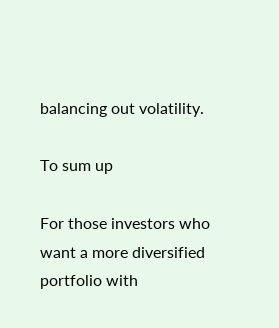balancing out volatility.

To sum up

For those investors who want a more diversified portfolio with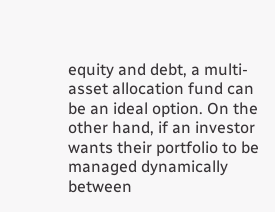equity and debt, a multi-asset allocation fund can be an ideal option. On the other hand, if an investor wants their portfolio to be managed dynamically between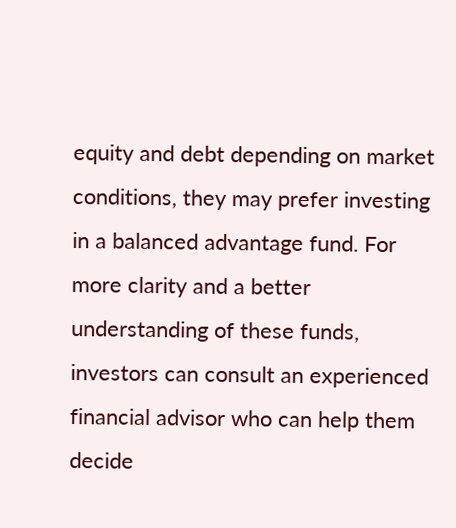equity and debt depending on market conditions, they may prefer investing in a balanced advantage fund. For more clarity and a better understanding of these funds, investors can consult an experienced financial advisor who can help them decide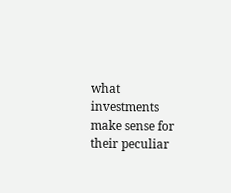what investments make sense for their peculiar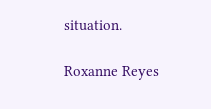situation.

Roxanne Reyes